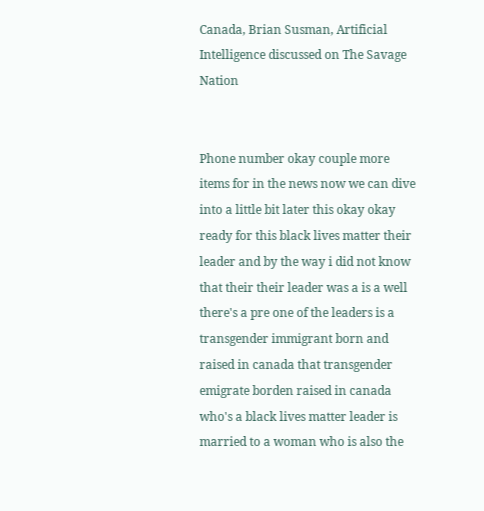Canada, Brian Susman, Artificial Intelligence discussed on The Savage Nation


Phone number okay couple more items for in the news now we can dive into a little bit later this okay okay ready for this black lives matter their leader and by the way i did not know that their their leader was a is a well there's a pre one of the leaders is a transgender immigrant born and raised in canada that transgender emigrate borden raised in canada who's a black lives matter leader is married to a woman who is also the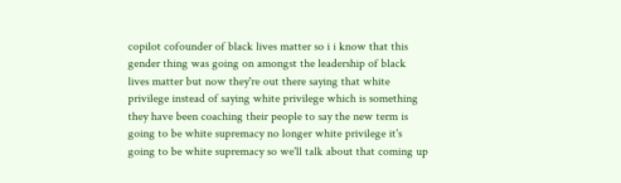copilot cofounder of black lives matter so i i know that this gender thing was going on amongst the leadership of black lives matter but now they're out there saying that white privilege instead of saying white privilege which is something they have been coaching their people to say the new term is going to be white supremacy no longer white privilege it's going to be white supremacy so we'll talk about that coming up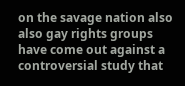on the savage nation also also gay rights groups have come out against a controversial study that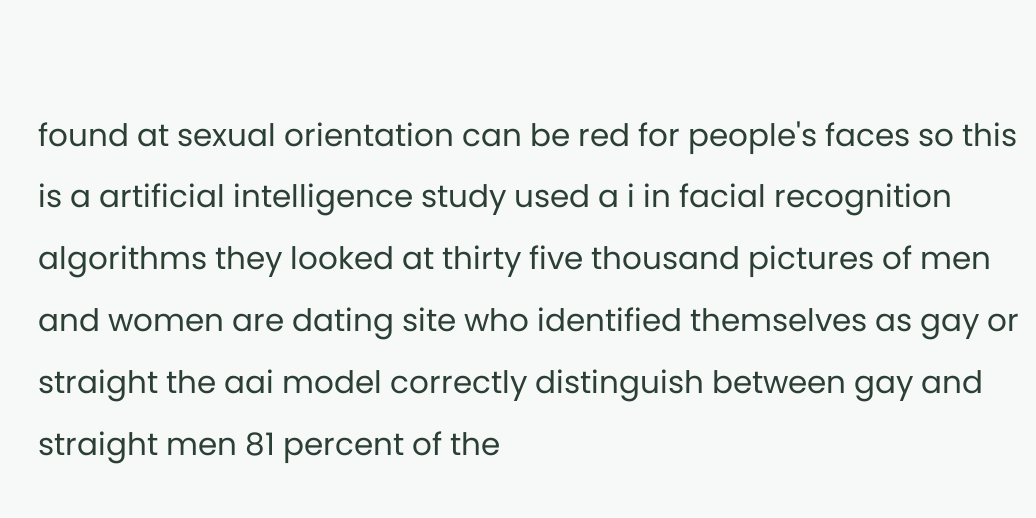found at sexual orientation can be red for people's faces so this is a artificial intelligence study used a i in facial recognition algorithms they looked at thirty five thousand pictures of men and women are dating site who identified themselves as gay or straight the aai model correctly distinguish between gay and straight men 81 percent of the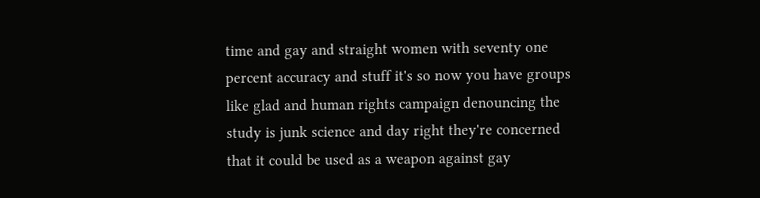time and gay and straight women with seventy one percent accuracy and stuff it's so now you have groups like glad and human rights campaign denouncing the study is junk science and day right they're concerned that it could be used as a weapon against gay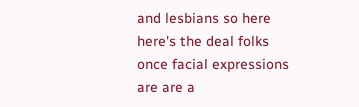and lesbians so here here's the deal folks once facial expressions are are a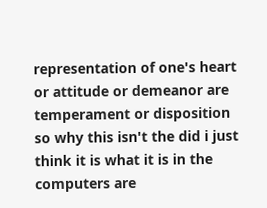representation of one's heart or attitude or demeanor are temperament or disposition so why this isn't the did i just think it is what it is in the computers are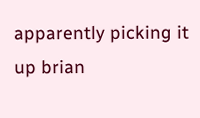apparently picking it up brian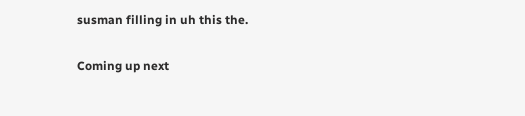susman filling in uh this the.

Coming up next